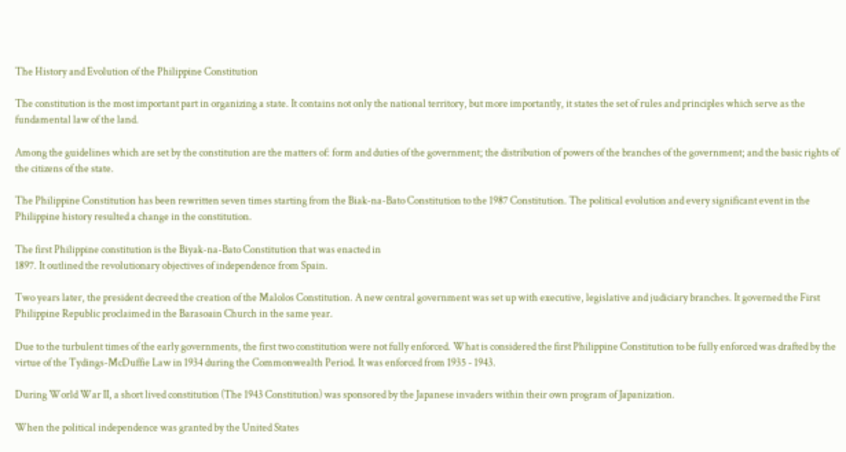The History and Evolution of the Philippine Constitution

The constitution is the most important part in organizing a state. It contains not only the national territory, but more importantly, it states the set of rules and principles which serve as the fundamental law of the land.

Among the guidelines which are set by the constitution are the matters of: form and duties of the government; the distribution of powers of the branches of the government; and the basic rights of the citizens of the state.

The Philippine Constitution has been rewritten seven times starting from the Biak-na-Bato Constitution to the 1987 Constitution. The political evolution and every significant event in the Philippine history resulted a change in the constitution.

The first Philippine constitution is the Biyak-na-Bato Constitution that was enacted in
1897. It outlined the revolutionary objectives of independence from Spain.

Two years later, the president decreed the creation of the Malolos Constitution. A new central government was set up with executive, legislative and judiciary branches. It governed the First Philippine Republic proclaimed in the Barasoain Church in the same year.

Due to the turbulent times of the early governments, the first two constitution were not fully enforced. What is considered the first Philippine Constitution to be fully enforced was drafted by the virtue of the Tydings-McDuffie Law in 1934 during the Commonwealth Period. It was enforced from 1935 - 1943.

During World War II, a short lived constitution (The 1943 Constitution) was sponsored by the Japanese invaders within their own program of Japanization.

When the political independence was granted by the United States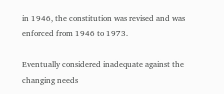in 1946, the constitution was revised and was enforced from 1946 to 1973.

Eventually considered inadequate against the changing needs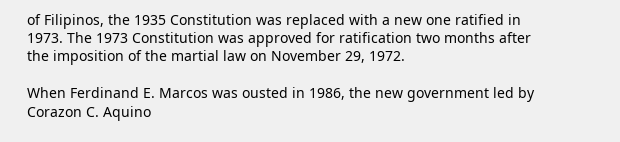of Filipinos, the 1935 Constitution was replaced with a new one ratified in 1973. The 1973 Constitution was approved for ratification two months after the imposition of the martial law on November 29, 1972.

When Ferdinand E. Marcos was ousted in 1986, the new government led by Corazon C. Aquino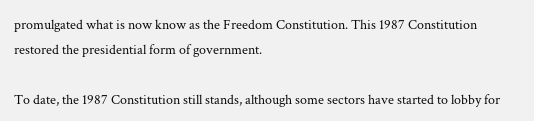promulgated what is now know as the Freedom Constitution. This 1987 Constitution restored the presidential form of government.

To date, the 1987 Constitution still stands, although some sectors have started to lobby for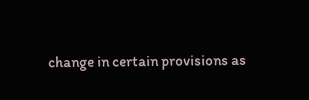change in certain provisions as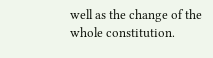well as the change of the whole constitution.